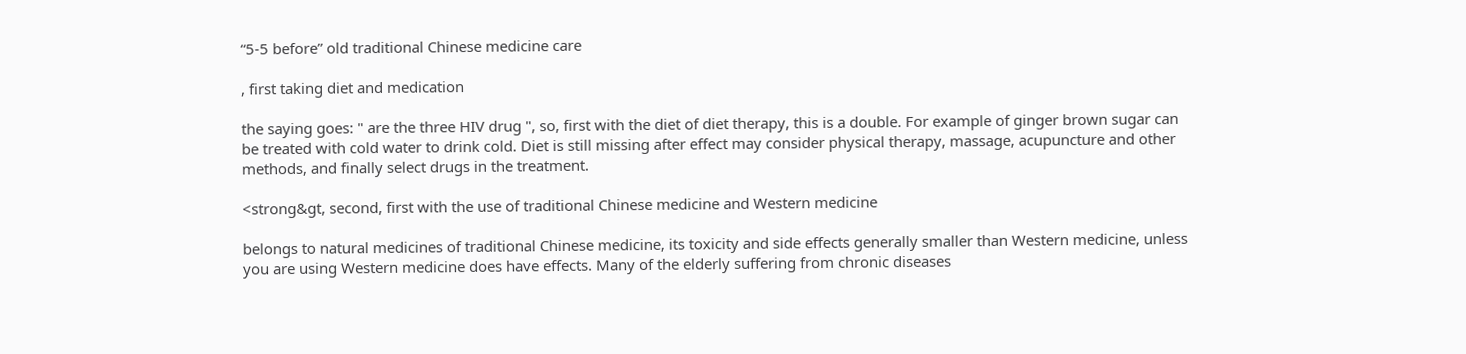“5-5 before” old traditional Chinese medicine care

, first taking diet and medication

the saying goes: " are the three HIV drug ", so, first with the diet of diet therapy, this is a double. For example of ginger brown sugar can be treated with cold water to drink cold. Diet is still missing after effect may consider physical therapy, massage, acupuncture and other methods, and finally select drugs in the treatment.

<strong&gt, second, first with the use of traditional Chinese medicine and Western medicine

belongs to natural medicines of traditional Chinese medicine, its toxicity and side effects generally smaller than Western medicine, unless you are using Western medicine does have effects. Many of the elderly suffering from chronic diseases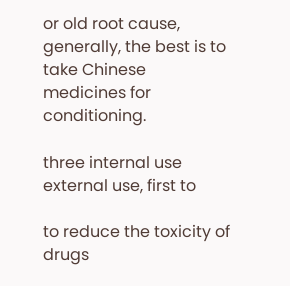or old root cause, generally, the best is to take Chinese medicines for conditioning.

three internal use external use, first to

to reduce the toxicity of drugs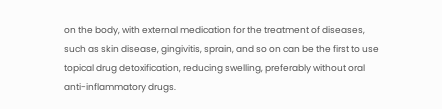on the body, with external medication for the treatment of diseases, such as skin disease, gingivitis, sprain, and so on can be the first to use topical drug detoxification, reducing swelling, preferably without oral anti-inflammatory drugs.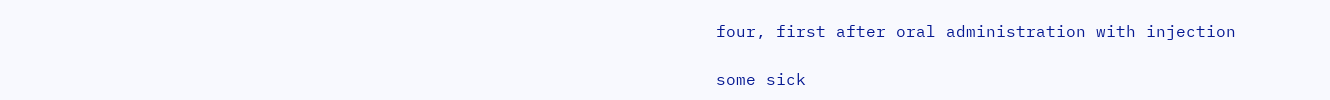four, first after oral administration with injection

some sick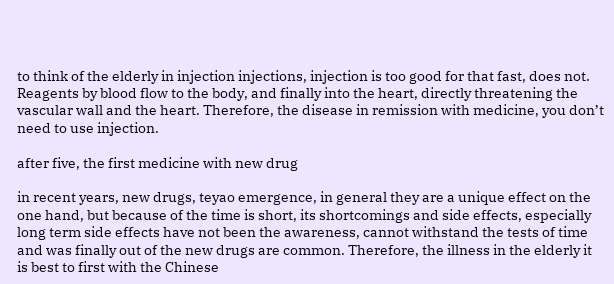to think of the elderly in injection injections, injection is too good for that fast, does not. Reagents by blood flow to the body, and finally into the heart, directly threatening the vascular wall and the heart. Therefore, the disease in remission with medicine, you don’t need to use injection.

after five, the first medicine with new drug

in recent years, new drugs, teyao emergence, in general they are a unique effect on the one hand, but because of the time is short, its shortcomings and side effects, especially long term side effects have not been the awareness, cannot withstand the tests of time and was finally out of the new drugs are common. Therefore, the illness in the elderly it is best to first with the Chinese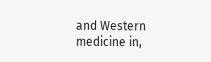and Western medicine in,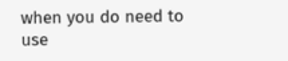when you do need to use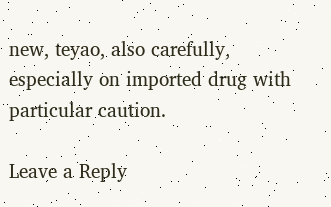new, teyao, also carefully, especially on imported drug with particular caution.

Leave a Reply